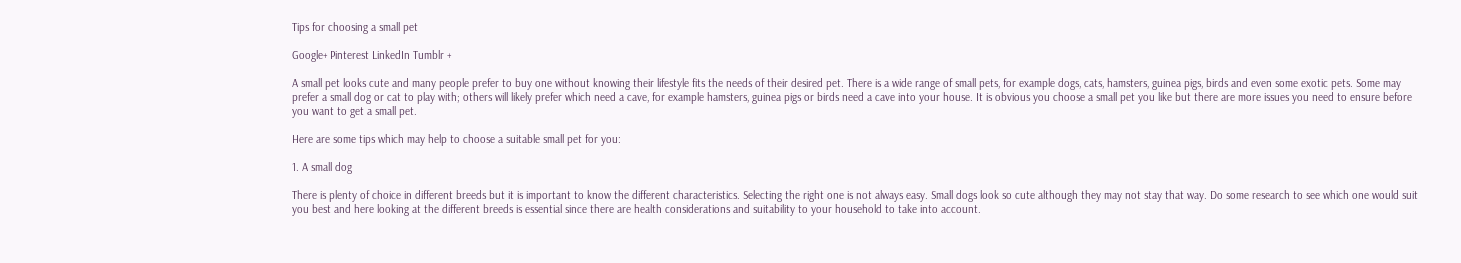Tips for choosing a small pet

Google+ Pinterest LinkedIn Tumblr +

A small pet looks cute and many people prefer to buy one without knowing their lifestyle fits the needs of their desired pet. There is a wide range of small pets, for example dogs, cats, hamsters, guinea pigs, birds and even some exotic pets. Some may prefer a small dog or cat to play with; others will likely prefer which need a cave, for example hamsters, guinea pigs or birds need a cave into your house. It is obvious you choose a small pet you like but there are more issues you need to ensure before you want to get a small pet.

Here are some tips which may help to choose a suitable small pet for you:

1. A small dog

There is plenty of choice in different breeds but it is important to know the different characteristics. Selecting the right one is not always easy. Small dogs look so cute although they may not stay that way. Do some research to see which one would suit you best and here looking at the different breeds is essential since there are health considerations and suitability to your household to take into account.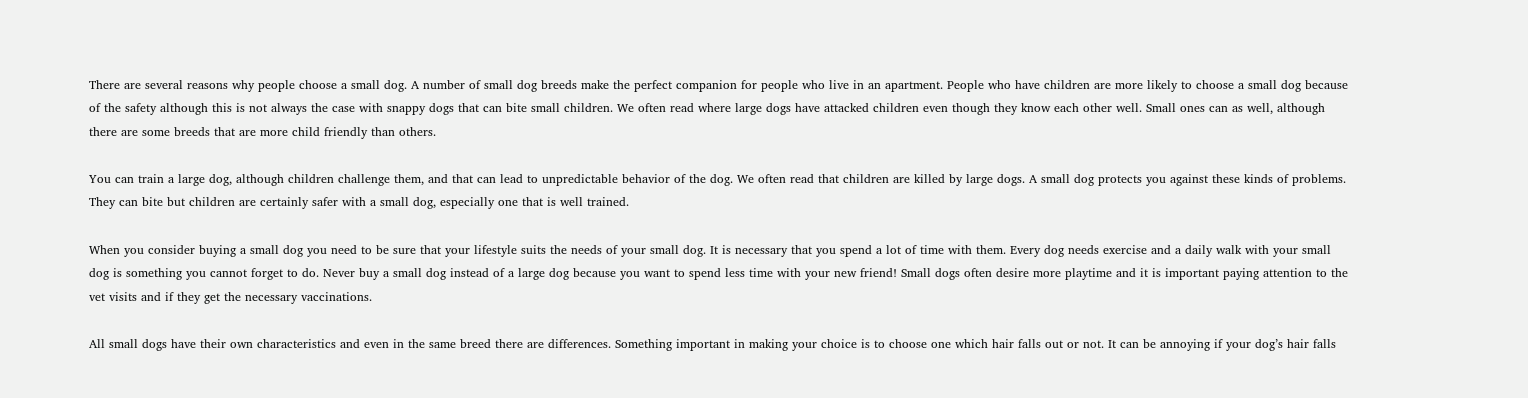There are several reasons why people choose a small dog. A number of small dog breeds make the perfect companion for people who live in an apartment. People who have children are more likely to choose a small dog because of the safety although this is not always the case with snappy dogs that can bite small children. We often read where large dogs have attacked children even though they know each other well. Small ones can as well, although there are some breeds that are more child friendly than others.

You can train a large dog, although children challenge them, and that can lead to unpredictable behavior of the dog. We often read that children are killed by large dogs. A small dog protects you against these kinds of problems. They can bite but children are certainly safer with a small dog, especially one that is well trained.

When you consider buying a small dog you need to be sure that your lifestyle suits the needs of your small dog. It is necessary that you spend a lot of time with them. Every dog needs exercise and a daily walk with your small dog is something you cannot forget to do. Never buy a small dog instead of a large dog because you want to spend less time with your new friend! Small dogs often desire more playtime and it is important paying attention to the vet visits and if they get the necessary vaccinations.

All small dogs have their own characteristics and even in the same breed there are differences. Something important in making your choice is to choose one which hair falls out or not. It can be annoying if your dog’s hair falls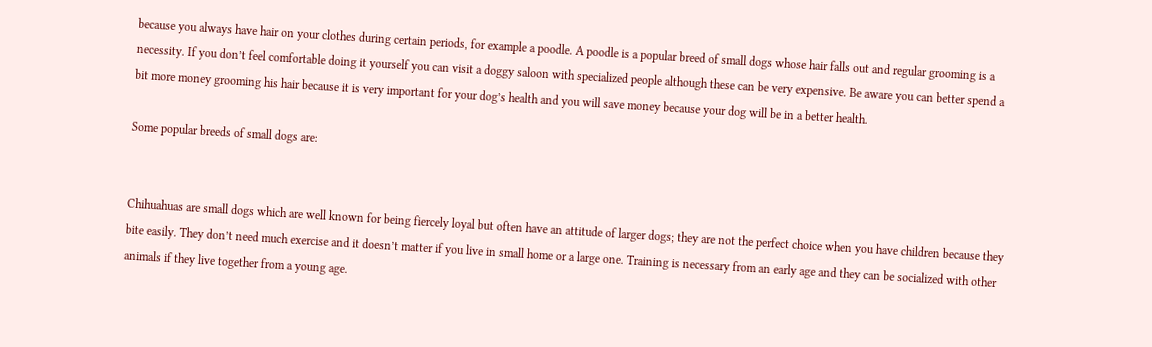because you always have hair on your clothes during certain periods, for example a poodle. A poodle is a popular breed of small dogs whose hair falls out and regular grooming is a necessity. If you don’t feel comfortable doing it yourself you can visit a doggy saloon with specialized people although these can be very expensive. Be aware you can better spend a bit more money grooming his hair because it is very important for your dog’s health and you will save money because your dog will be in a better health.

Some popular breeds of small dogs are:


Chihuahuas are small dogs which are well known for being fiercely loyal but often have an attitude of larger dogs; they are not the perfect choice when you have children because they bite easily. They don’t need much exercise and it doesn’t matter if you live in small home or a large one. Training is necessary from an early age and they can be socialized with other animals if they live together from a young age.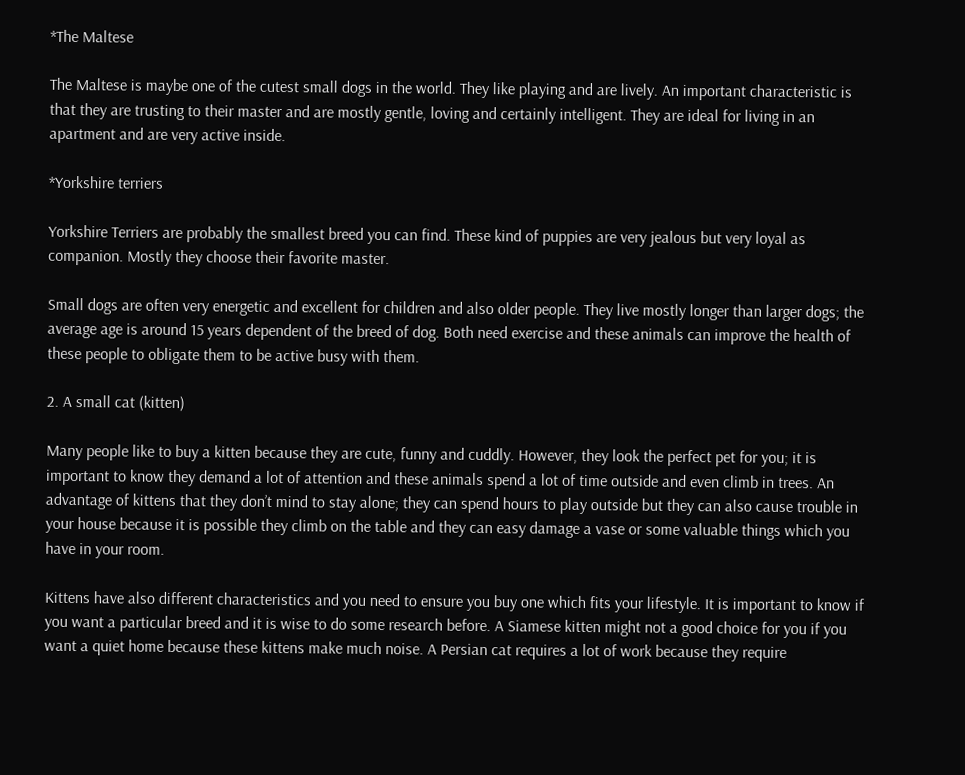*The Maltese

The Maltese is maybe one of the cutest small dogs in the world. They like playing and are lively. An important characteristic is that they are trusting to their master and are mostly gentle, loving and certainly intelligent. They are ideal for living in an apartment and are very active inside.

*Yorkshire terriers

Yorkshire Terriers are probably the smallest breed you can find. These kind of puppies are very jealous but very loyal as companion. Mostly they choose their favorite master.

Small dogs are often very energetic and excellent for children and also older people. They live mostly longer than larger dogs; the average age is around 15 years dependent of the breed of dog. Both need exercise and these animals can improve the health of these people to obligate them to be active busy with them.

2. A small cat (kitten)

Many people like to buy a kitten because they are cute, funny and cuddly. However, they look the perfect pet for you; it is important to know they demand a lot of attention and these animals spend a lot of time outside and even climb in trees. An advantage of kittens that they don’t mind to stay alone; they can spend hours to play outside but they can also cause trouble in your house because it is possible they climb on the table and they can easy damage a vase or some valuable things which you have in your room.

Kittens have also different characteristics and you need to ensure you buy one which fits your lifestyle. It is important to know if you want a particular breed and it is wise to do some research before. A Siamese kitten might not a good choice for you if you want a quiet home because these kittens make much noise. A Persian cat requires a lot of work because they require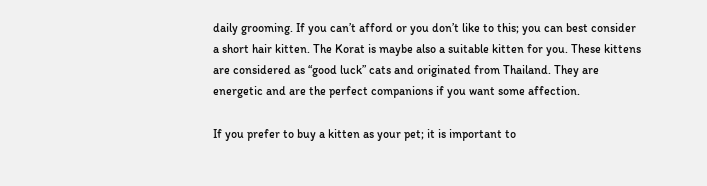daily grooming. If you can’t afford or you don’t like to this; you can best consider a short hair kitten. The Korat is maybe also a suitable kitten for you. These kittens are considered as “good luck” cats and originated from Thailand. They are energetic and are the perfect companions if you want some affection.

If you prefer to buy a kitten as your pet; it is important to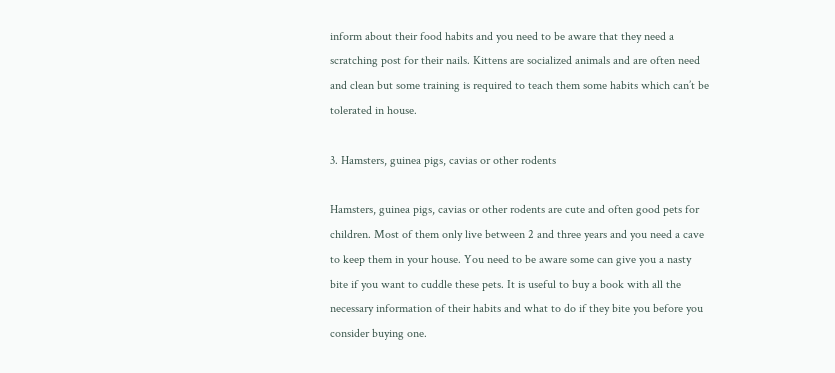inform about their food habits and you need to be aware that they need a scratching post for their nails. Kittens are socialized animals and are often need and clean but some training is required to teach them some habits which can’t be tolerated in house.

3. Hamsters, guinea pigs, cavias or other rodents

Hamsters, guinea pigs, cavias or other rodents are cute and often good pets for children. Most of them only live between 2 and three years and you need a cave to keep them in your house. You need to be aware some can give you a nasty bite if you want to cuddle these pets. It is useful to buy a book with all the necessary information of their habits and what to do if they bite you before you consider buying one.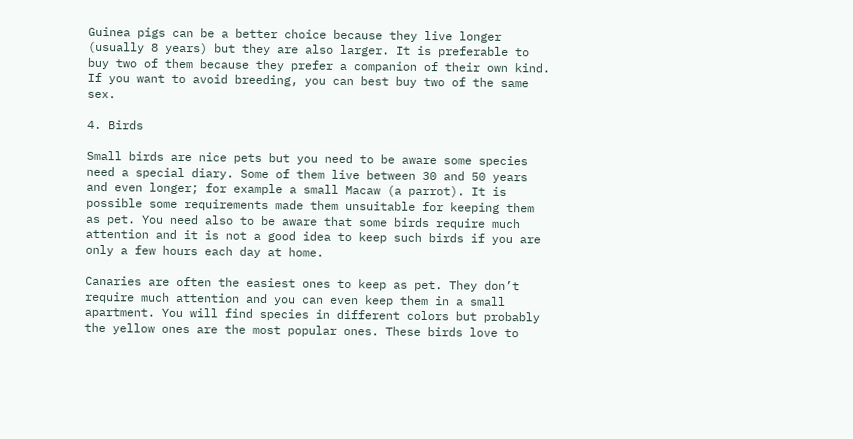Guinea pigs can be a better choice because they live longer (usually 8 years) but they are also larger. It is preferable to buy two of them because they prefer a companion of their own kind. If you want to avoid breeding, you can best buy two of the same sex.

4. Birds

Small birds are nice pets but you need to be aware some species need a special diary. Some of them live between 30 and 50 years and even longer; for example a small Macaw (a parrot). It is possible some requirements made them unsuitable for keeping them as pet. You need also to be aware that some birds require much attention and it is not a good idea to keep such birds if you are only a few hours each day at home.

Canaries are often the easiest ones to keep as pet. They don’t require much attention and you can even keep them in a small apartment. You will find species in different colors but probably the yellow ones are the most popular ones. These birds love to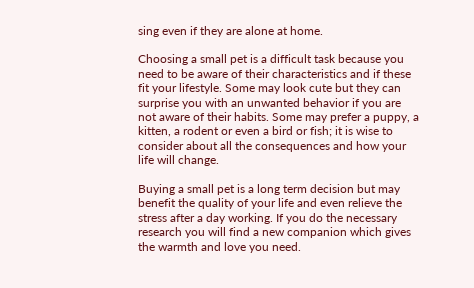sing even if they are alone at home.

Choosing a small pet is a difficult task because you need to be aware of their characteristics and if these fit your lifestyle. Some may look cute but they can surprise you with an unwanted behavior if you are not aware of their habits. Some may prefer a puppy, a kitten, a rodent or even a bird or fish; it is wise to consider about all the consequences and how your life will change.

Buying a small pet is a long term decision but may benefit the quality of your life and even relieve the stress after a day working. If you do the necessary research you will find a new companion which gives the warmth and love you need.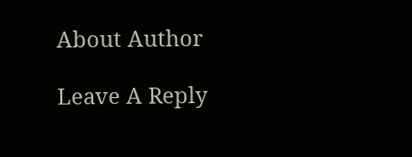About Author

Leave A Reply